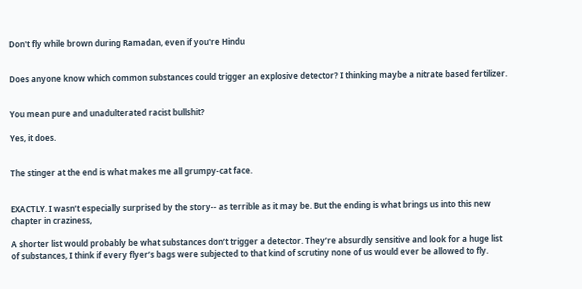Don't fly while brown during Ramadan, even if you're Hindu


Does anyone know which common substances could trigger an explosive detector? I thinking maybe a nitrate based fertilizer.


You mean pure and unadulterated racist bullshit?

Yes, it does.


The stinger at the end is what makes me all grumpy-cat face.


EXACTLY. I wasn’t especially surprised by the story-- as terrible as it may be. But the ending is what brings us into this new chapter in craziness,

A shorter list would probably be what substances don’t trigger a detector. They’re absurdly sensitive and look for a huge list of substances, I think if every flyer’s bags were subjected to that kind of scrutiny none of us would ever be allowed to fly.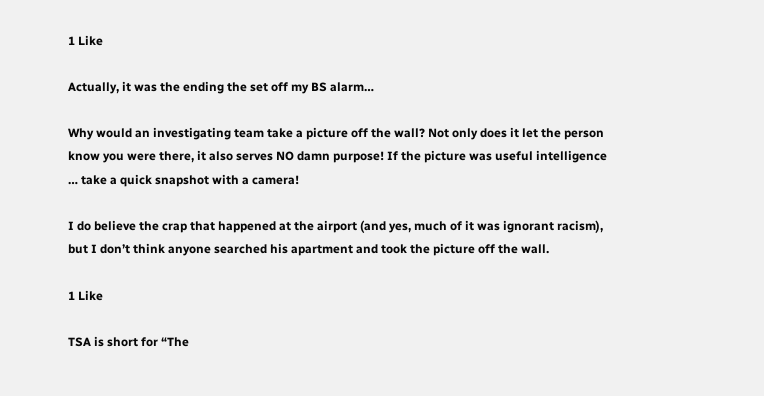1 Like

Actually, it was the ending the set off my BS alarm…

Why would an investigating team take a picture off the wall? Not only does it let the person know you were there, it also serves NO damn purpose! If the picture was useful intelligence … take a quick snapshot with a camera!

I do believe the crap that happened at the airport (and yes, much of it was ignorant racism), but I don’t think anyone searched his apartment and took the picture off the wall.

1 Like

TSA is short for “The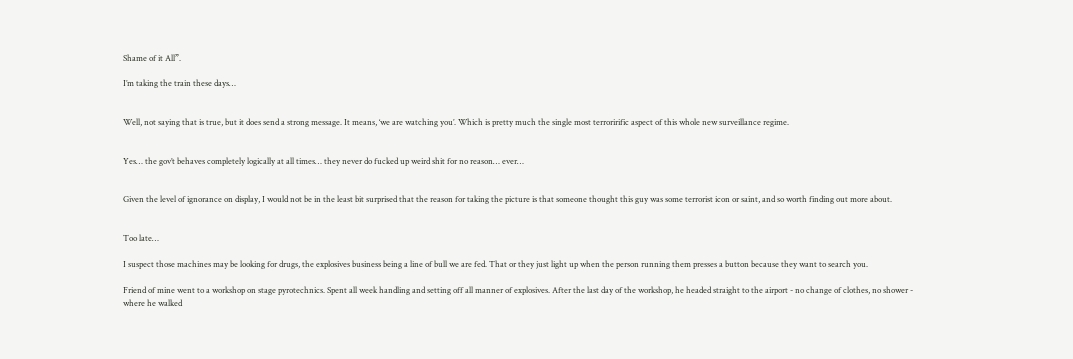Shame of it All”.

I’m taking the train these days…


Well, not saying that is true, but it does send a strong message. It means, ‘we are watching you’. Which is pretty much the single most terrorirific aspect of this whole new surveillance regime.


Yes… the gov’t behaves completely logically at all times… they never do fucked up weird shit for no reason… ever…


Given the level of ignorance on display, I would not be in the least bit surprised that the reason for taking the picture is that someone thought this guy was some terrorist icon or saint, and so worth finding out more about.


Too late…

I suspect those machines may be looking for drugs, the explosives business being a line of bull we are fed. That or they just light up when the person running them presses a button because they want to search you.

Friend of mine went to a workshop on stage pyrotechnics. Spent all week handling and setting off all manner of explosives. After the last day of the workshop, he headed straight to the airport - no change of clothes, no shower - where he walked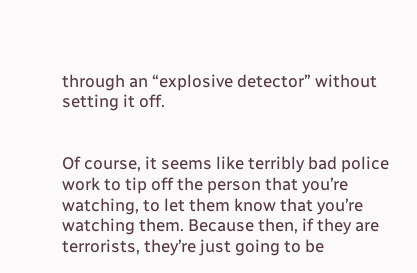through an “explosive detector” without setting it off.


Of course, it seems like terribly bad police work to tip off the person that you’re watching, to let them know that you’re watching them. Because then, if they are terrorists, they’re just going to be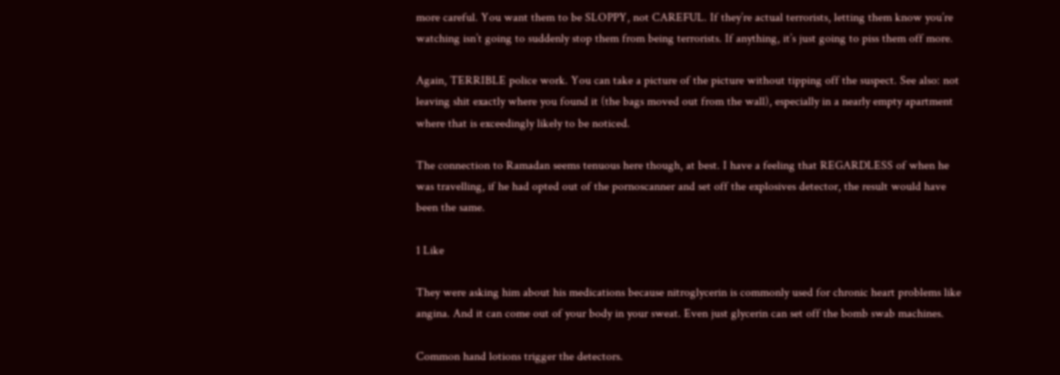more careful. You want them to be SLOPPY, not CAREFUL. If they’re actual terrorists, letting them know you’re watching isn’t going to suddenly stop them from being terrorists. If anything, it’s just going to piss them off more.

Again, TERRIBLE police work. You can take a picture of the picture without tipping off the suspect. See also: not leaving shit exactly where you found it (the bags moved out from the wall), especially in a nearly empty apartment where that is exceedingly likely to be noticed.

The connection to Ramadan seems tenuous here though, at best. I have a feeling that REGARDLESS of when he was travelling, if he had opted out of the pornoscanner and set off the explosives detector, the result would have been the same.

1 Like

They were asking him about his medications because nitroglycerin is commonly used for chronic heart problems like angina. And it can come out of your body in your sweat. Even just glycerin can set off the bomb swab machines.

Common hand lotions trigger the detectors.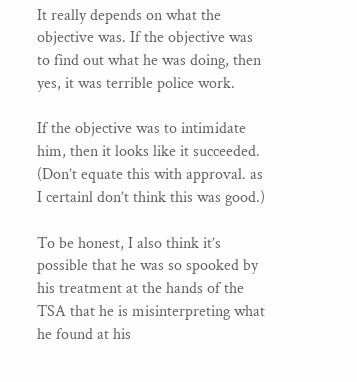It really depends on what the objective was. If the objective was to find out what he was doing, then yes, it was terrible police work.

If the objective was to intimidate him, then it looks like it succeeded. (Don’t equate this with approval. as I certainl don’t think this was good.)

To be honest, I also think it’s possible that he was so spooked by his treatment at the hands of the TSA that he is misinterpreting what he found at his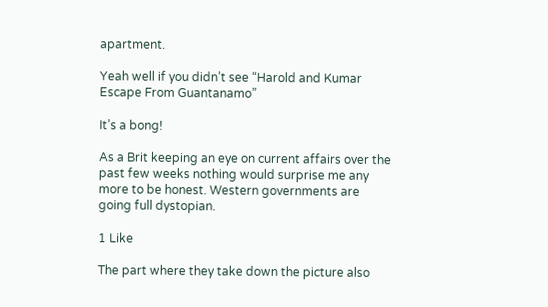apartment.

Yeah well if you didn’t see “Harold and Kumar Escape From Guantanamo”

It’s a bong!

As a Brit keeping an eye on current affairs over the past few weeks nothing would surprise me any more to be honest. Western governments are going full dystopian.

1 Like

The part where they take down the picture also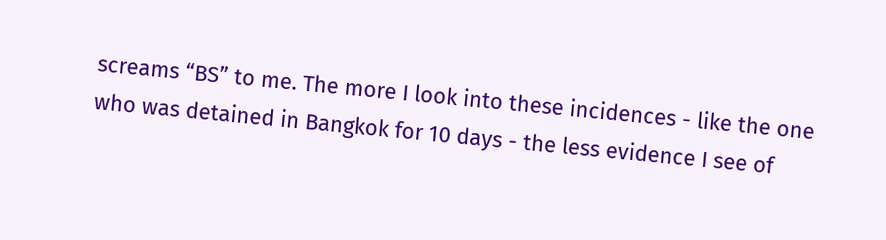screams “BS” to me. The more I look into these incidences - like the one who was detained in Bangkok for 10 days - the less evidence I see of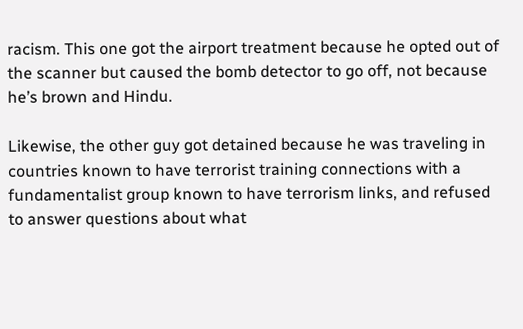racism. This one got the airport treatment because he opted out of the scanner but caused the bomb detector to go off, not because he’s brown and Hindu.

Likewise, the other guy got detained because he was traveling in countries known to have terrorist training connections with a fundamentalist group known to have terrorism links, and refused to answer questions about what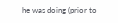he was doing (prior to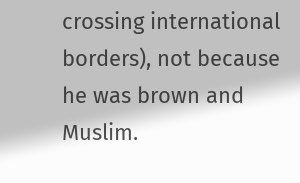crossing international borders), not because he was brown and Muslim.